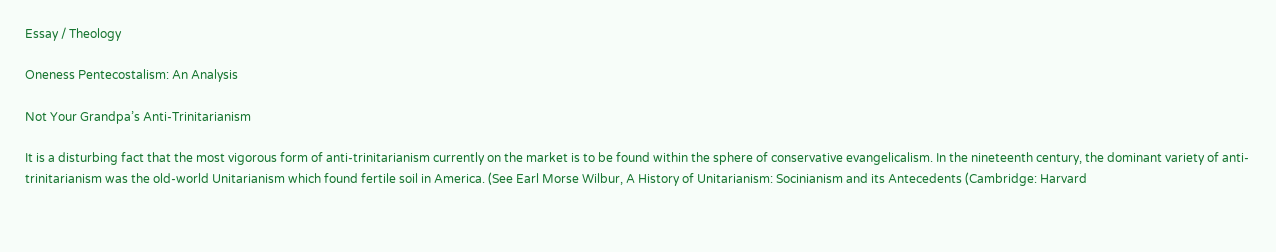Essay / Theology

Oneness Pentecostalism: An Analysis

Not Your Grandpa’s Anti-Trinitarianism

It is a disturbing fact that the most vigorous form of anti-trinitarianism currently on the market is to be found within the sphere of conservative evangelicalism. In the nineteenth century, the dominant variety of anti-trinitarianism was the old-world Unitarianism which found fertile soil in America. (See Earl Morse Wilbur, A History of Unitarianism: Socinianism and its Antecedents (Cambridge: Harvard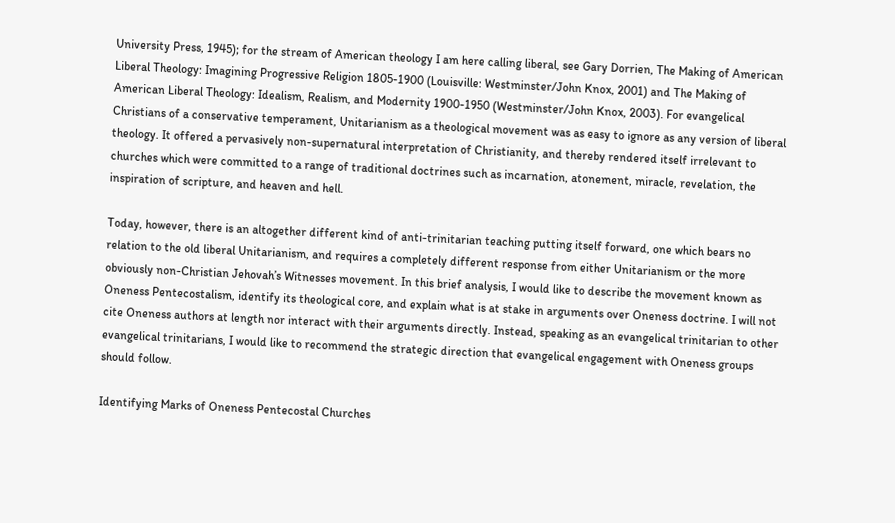University Press, 1945); for the stream of American theology I am here calling liberal, see Gary Dorrien, The Making of American Liberal Theology: Imagining Progressive Religion 1805-1900 (Louisville: Westminster/John Knox, 2001) and The Making of American Liberal Theology: Idealism, Realism, and Modernity 1900-1950 (Westminster/John Knox, 2003). For evangelical Christians of a conservative temperament, Unitarianism as a theological movement was as easy to ignore as any version of liberal theology. It offered a pervasively non-supernatural interpretation of Christianity, and thereby rendered itself irrelevant to churches which were committed to a range of traditional doctrines such as incarnation, atonement, miracle, revelation, the inspiration of scripture, and heaven and hell.

Today, however, there is an altogether different kind of anti-trinitarian teaching putting itself forward, one which bears no relation to the old liberal Unitarianism, and requires a completely different response from either Unitarianism or the more obviously non-Christian Jehovah’s Witnesses movement. In this brief analysis, I would like to describe the movement known as Oneness Pentecostalism, identify its theological core, and explain what is at stake in arguments over Oneness doctrine. I will not cite Oneness authors at length nor interact with their arguments directly. Instead, speaking as an evangelical trinitarian to other evangelical trinitarians, I would like to recommend the strategic direction that evangelical engagement with Oneness groups should follow.

Identifying Marks of Oneness Pentecostal Churches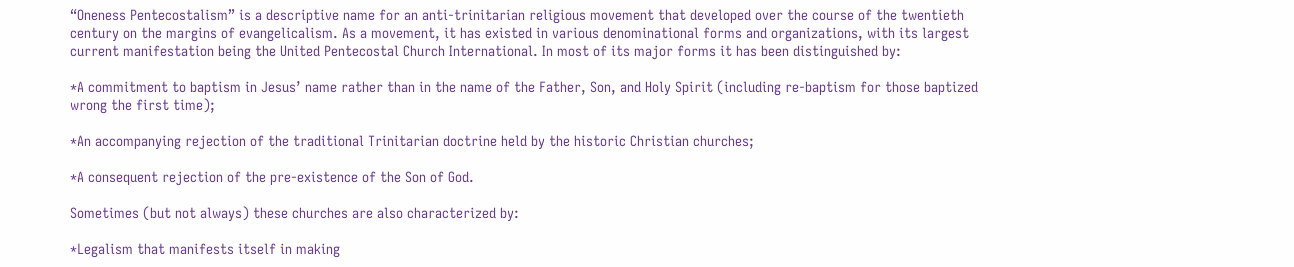“Oneness Pentecostalism” is a descriptive name for an anti-trinitarian religious movement that developed over the course of the twentieth century on the margins of evangelicalism. As a movement, it has existed in various denominational forms and organizations, with its largest current manifestation being the United Pentecostal Church International. In most of its major forms it has been distinguished by:

*A commitment to baptism in Jesus’ name rather than in the name of the Father, Son, and Holy Spirit (including re-baptism for those baptized wrong the first time);

*An accompanying rejection of the traditional Trinitarian doctrine held by the historic Christian churches;

*A consequent rejection of the pre-existence of the Son of God.

Sometimes (but not always) these churches are also characterized by:

*Legalism that manifests itself in making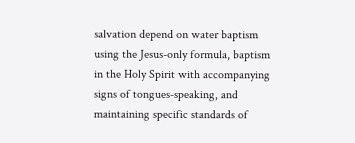salvation depend on water baptism using the Jesus-only formula, baptism in the Holy Spirit with accompanying signs of tongues-speaking, and maintaining specific standards of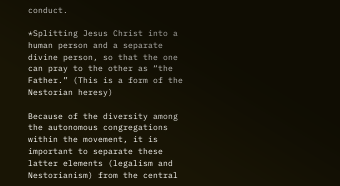conduct.

*Splitting Jesus Christ into a human person and a separate divine person, so that the one can pray to the other as “the Father.” (This is a form of the Nestorian heresy)

Because of the diversity among the autonomous congregations within the movement, it is important to separate these latter elements (legalism and Nestorianism) from the central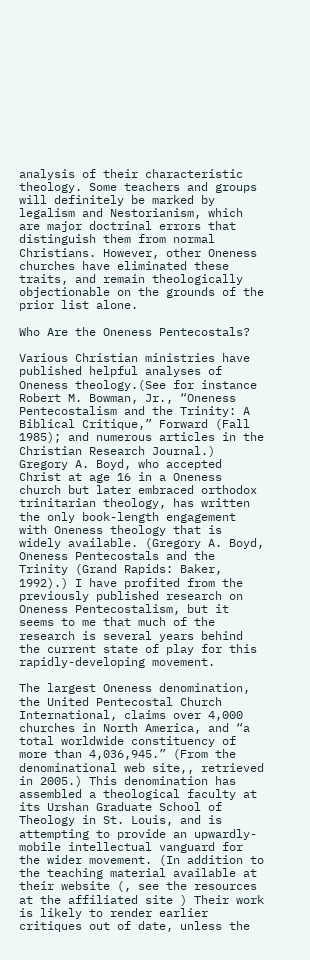analysis of their characteristic theology. Some teachers and groups will definitely be marked by legalism and Nestorianism, which are major doctrinal errors that distinguish them from normal Christians. However, other Oneness churches have eliminated these traits, and remain theologically objectionable on the grounds of the prior list alone.

Who Are the Oneness Pentecostals?

Various Christian ministries have published helpful analyses of Oneness theology.(See for instance Robert M. Bowman, Jr., “Oneness Pentecostalism and the Trinity: A Biblical Critique,” Forward (Fall 1985); and numerous articles in the Christian Research Journal.) Gregory A. Boyd, who accepted Christ at age 16 in a Oneness church but later embraced orthodox trinitarian theology, has written the only book-length engagement with Oneness theology that is widely available. (Gregory A. Boyd, Oneness Pentecostals and the Trinity (Grand Rapids: Baker, 1992).) I have profited from the previously published research on Oneness Pentecostalism, but it seems to me that much of the research is several years behind the current state of play for this rapidly-developing movement.

The largest Oneness denomination, the United Pentecostal Church International, claims over 4,000 churches in North America, and “a total worldwide constituency of more than 4,036,945.” (From the denominational web site,, retrieved in 2005.) This denomination has assembled a theological faculty at its Urshan Graduate School of Theology in St. Louis, and is attempting to provide an upwardly-mobile intellectual vanguard for the wider movement. (In addition to the teaching material available at their website (, see the resources at the affiliated site ) Their work is likely to render earlier critiques out of date, unless the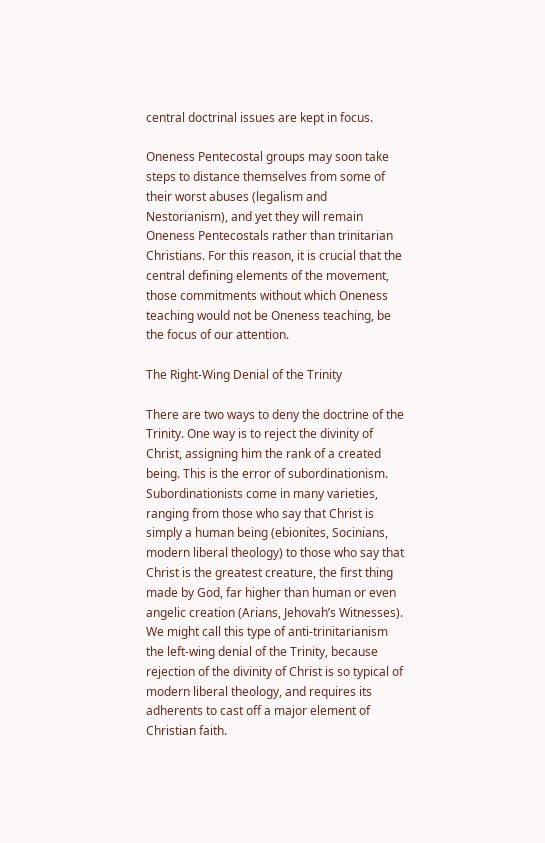central doctrinal issues are kept in focus.

Oneness Pentecostal groups may soon take steps to distance themselves from some of their worst abuses (legalism and Nestorianism), and yet they will remain Oneness Pentecostals rather than trinitarian Christians. For this reason, it is crucial that the central defining elements of the movement, those commitments without which Oneness teaching would not be Oneness teaching, be the focus of our attention.

The Right-Wing Denial of the Trinity

There are two ways to deny the doctrine of the Trinity. One way is to reject the divinity of Christ, assigning him the rank of a created being. This is the error of subordinationism. Subordinationists come in many varieties, ranging from those who say that Christ is simply a human being (ebionites, Socinians, modern liberal theology) to those who say that Christ is the greatest creature, the first thing made by God, far higher than human or even angelic creation (Arians, Jehovah’s Witnesses). We might call this type of anti-trinitarianism the left-wing denial of the Trinity, because rejection of the divinity of Christ is so typical of modern liberal theology, and requires its adherents to cast off a major element of Christian faith.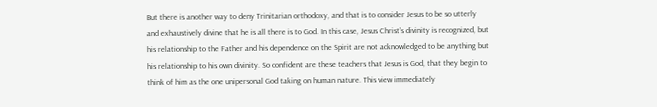But there is another way to deny Trinitarian orthodoxy, and that is to consider Jesus to be so utterly and exhaustively divine that he is all there is to God. In this case, Jesus Christ’s divinity is recognized, but his relationship to the Father and his dependence on the Spirit are not acknowledged to be anything but his relationship to his own divinity. So confident are these teachers that Jesus is God, that they begin to think of him as the one unipersonal God taking on human nature. This view immediately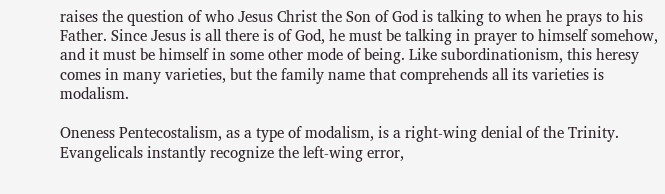raises the question of who Jesus Christ the Son of God is talking to when he prays to his Father. Since Jesus is all there is of God, he must be talking in prayer to himself somehow, and it must be himself in some other mode of being. Like subordinationism, this heresy comes in many varieties, but the family name that comprehends all its varieties is modalism.

Oneness Pentecostalism, as a type of modalism, is a right-wing denial of the Trinity. Evangelicals instantly recognize the left-wing error,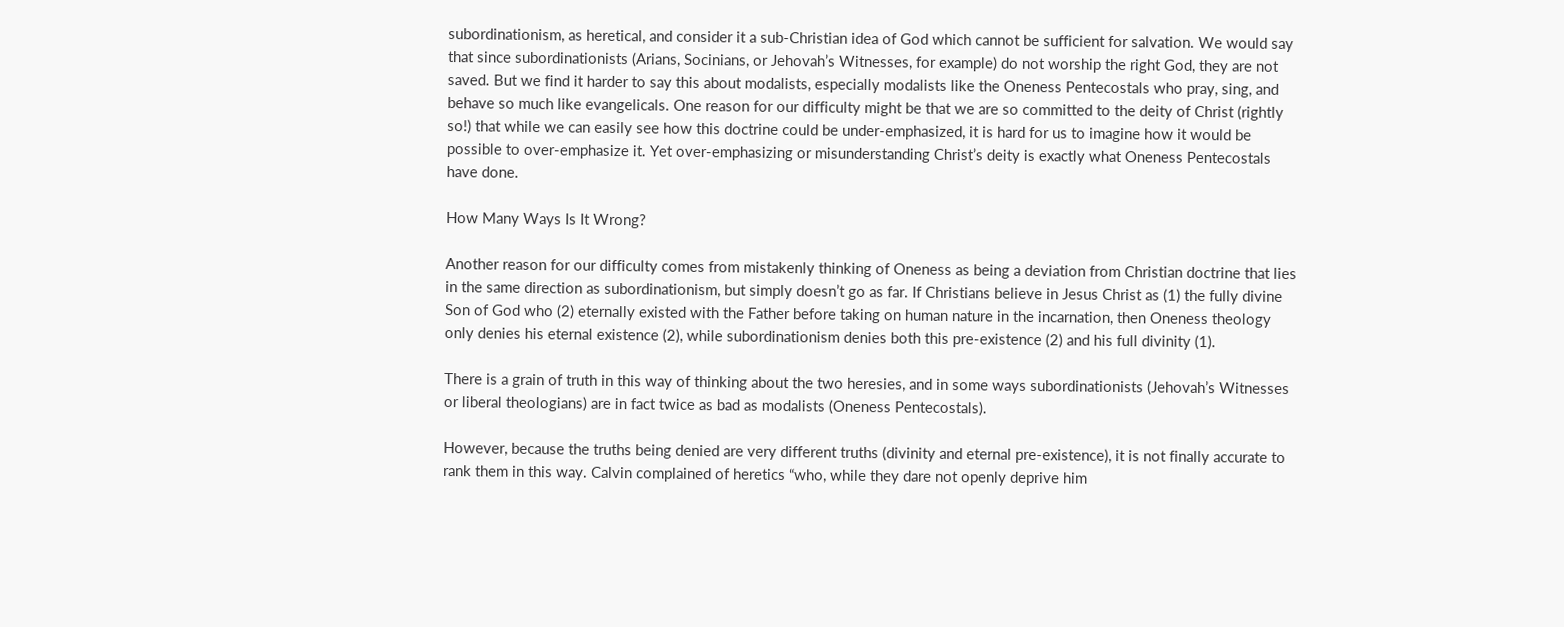subordinationism, as heretical, and consider it a sub-Christian idea of God which cannot be sufficient for salvation. We would say that since subordinationists (Arians, Socinians, or Jehovah’s Witnesses, for example) do not worship the right God, they are not saved. But we find it harder to say this about modalists, especially modalists like the Oneness Pentecostals who pray, sing, and behave so much like evangelicals. One reason for our difficulty might be that we are so committed to the deity of Christ (rightly so!) that while we can easily see how this doctrine could be under-emphasized, it is hard for us to imagine how it would be possible to over-emphasize it. Yet over-emphasizing or misunderstanding Christ’s deity is exactly what Oneness Pentecostals have done.

How Many Ways Is It Wrong?

Another reason for our difficulty comes from mistakenly thinking of Oneness as being a deviation from Christian doctrine that lies in the same direction as subordinationism, but simply doesn’t go as far. If Christians believe in Jesus Christ as (1) the fully divine Son of God who (2) eternally existed with the Father before taking on human nature in the incarnation, then Oneness theology only denies his eternal existence (2), while subordinationism denies both this pre-existence (2) and his full divinity (1).

There is a grain of truth in this way of thinking about the two heresies, and in some ways subordinationists (Jehovah’s Witnesses or liberal theologians) are in fact twice as bad as modalists (Oneness Pentecostals).

However, because the truths being denied are very different truths (divinity and eternal pre-existence), it is not finally accurate to rank them in this way. Calvin complained of heretics “who, while they dare not openly deprive him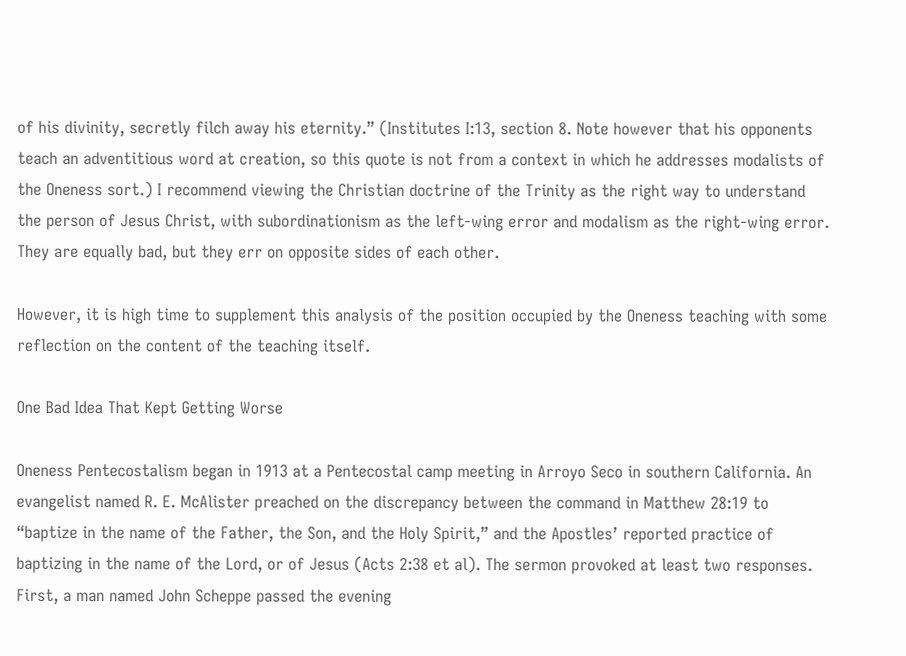of his divinity, secretly filch away his eternity.” (Institutes I:13, section 8. Note however that his opponents teach an adventitious word at creation, so this quote is not from a context in which he addresses modalists of the Oneness sort.) I recommend viewing the Christian doctrine of the Trinity as the right way to understand the person of Jesus Christ, with subordinationism as the left-wing error and modalism as the right-wing error. They are equally bad, but they err on opposite sides of each other.

However, it is high time to supplement this analysis of the position occupied by the Oneness teaching with some reflection on the content of the teaching itself.

One Bad Idea That Kept Getting Worse

Oneness Pentecostalism began in 1913 at a Pentecostal camp meeting in Arroyo Seco in southern California. An evangelist named R. E. McAlister preached on the discrepancy between the command in Matthew 28:19 to “baptize in the name of the Father, the Son, and the Holy Spirit,” and the Apostles’ reported practice of baptizing in the name of the Lord, or of Jesus (Acts 2:38 et al). The sermon provoked at least two responses. First, a man named John Scheppe passed the evening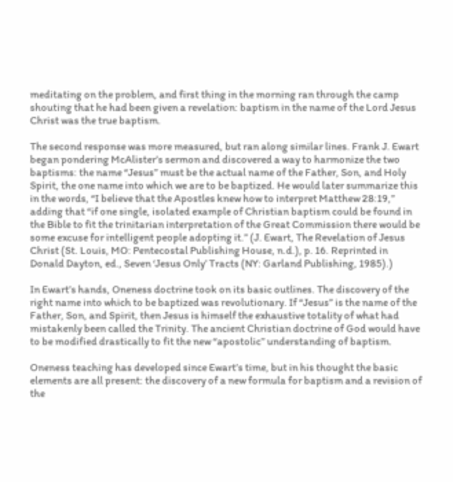meditating on the problem, and first thing in the morning ran through the camp shouting that he had been given a revelation: baptism in the name of the Lord Jesus Christ was the true baptism.

The second response was more measured, but ran along similar lines. Frank J. Ewart began pondering McAlister’s sermon and discovered a way to harmonize the two baptisms: the name “Jesus” must be the actual name of the Father, Son, and Holy Spirit, the one name into which we are to be baptized. He would later summarize this in the words, “I believe that the Apostles knew how to interpret Matthew 28:19,” adding that “if one single, isolated example of Christian baptism could be found in the Bible to fit the trinitarian interpretation of the Great Commission there would be some excuse for intelligent people adopting it.” (J. Ewart, The Revelation of Jesus Christ (St. Louis, MO: Pentecostal Publishing House, n.d.), p. 16. Reprinted in Donald Dayton, ed., Seven ‘Jesus Only’ Tracts (NY: Garland Publishing, 1985).)

In Ewart’s hands, Oneness doctrine took on its basic outlines. The discovery of the right name into which to be baptized was revolutionary. If “Jesus” is the name of the Father, Son, and Spirit, then Jesus is himself the exhaustive totality of what had mistakenly been called the Trinity. The ancient Christian doctrine of God would have to be modified drastically to fit the new “apostolic” understanding of baptism.

Oneness teaching has developed since Ewart’s time, but in his thought the basic elements are all present: the discovery of a new formula for baptism and a revision of the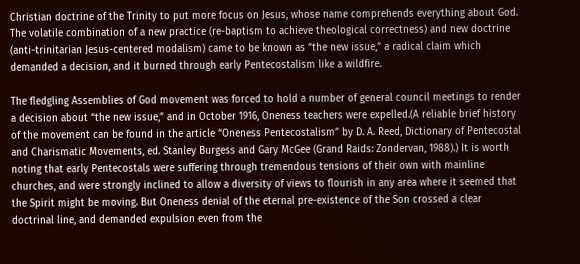Christian doctrine of the Trinity to put more focus on Jesus, whose name comprehends everything about God. The volatile combination of a new practice (re-baptism to achieve theological correctness) and new doctrine (anti-trinitarian Jesus-centered modalism) came to be known as “the new issue,” a radical claim which demanded a decision, and it burned through early Pentecostalism like a wildfire.

The fledgling Assemblies of God movement was forced to hold a number of general council meetings to render a decision about “the new issue,” and in October 1916, Oneness teachers were expelled.(A reliable brief history of the movement can be found in the article “Oneness Pentecostalism” by D. A. Reed, Dictionary of Pentecostal and Charismatic Movements, ed. Stanley Burgess and Gary McGee (Grand Raids: Zondervan, 1988).) It is worth noting that early Pentecostals were suffering through tremendous tensions of their own with mainline churches, and were strongly inclined to allow a diversity of views to flourish in any area where it seemed that the Spirit might be moving. But Oneness denial of the eternal pre-existence of the Son crossed a clear doctrinal line, and demanded expulsion even from the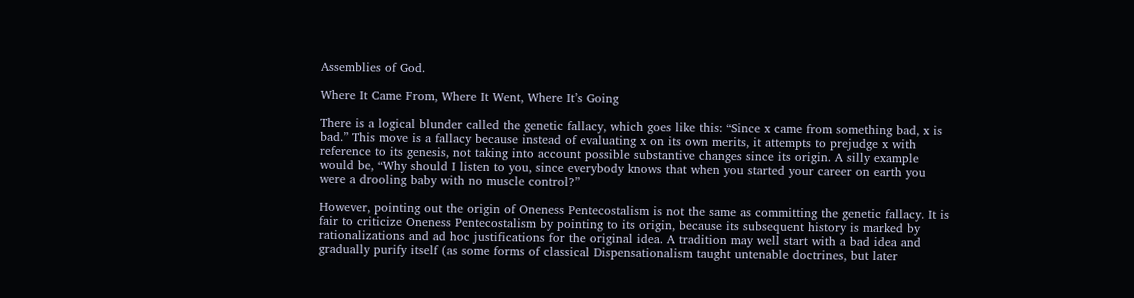Assemblies of God.

Where It Came From, Where It Went, Where It’s Going

There is a logical blunder called the genetic fallacy, which goes like this: “Since x came from something bad, x is bad.” This move is a fallacy because instead of evaluating x on its own merits, it attempts to prejudge x with reference to its genesis, not taking into account possible substantive changes since its origin. A silly example would be, “Why should I listen to you, since everybody knows that when you started your career on earth you were a drooling baby with no muscle control?”

However, pointing out the origin of Oneness Pentecostalism is not the same as committing the genetic fallacy. It is fair to criticize Oneness Pentecostalism by pointing to its origin, because its subsequent history is marked by rationalizations and ad hoc justifications for the original idea. A tradition may well start with a bad idea and gradually purify itself (as some forms of classical Dispensationalism taught untenable doctrines, but later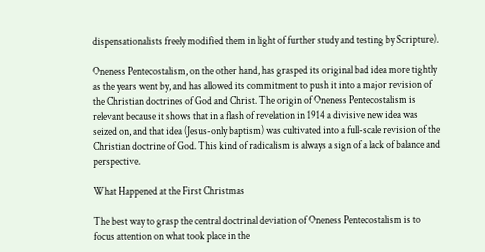dispensationalists freely modified them in light of further study and testing by Scripture).

Oneness Pentecostalism, on the other hand, has grasped its original bad idea more tightly as the years went by, and has allowed its commitment to push it into a major revision of the Christian doctrines of God and Christ. The origin of Oneness Pentecostalism is relevant because it shows that in a flash of revelation in 1914 a divisive new idea was seized on, and that idea (Jesus-only baptism) was cultivated into a full-scale revision of the Christian doctrine of God. This kind of radicalism is always a sign of a lack of balance and perspective.

What Happened at the First Christmas

The best way to grasp the central doctrinal deviation of Oneness Pentecostalism is to focus attention on what took place in the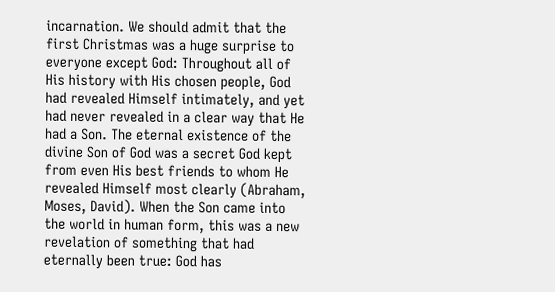incarnation. We should admit that the first Christmas was a huge surprise to everyone except God: Throughout all of His history with His chosen people, God had revealed Himself intimately, and yet had never revealed in a clear way that He had a Son. The eternal existence of the divine Son of God was a secret God kept from even His best friends to whom He revealed Himself most clearly (Abraham, Moses, David). When the Son came into the world in human form, this was a new revelation of something that had eternally been true: God has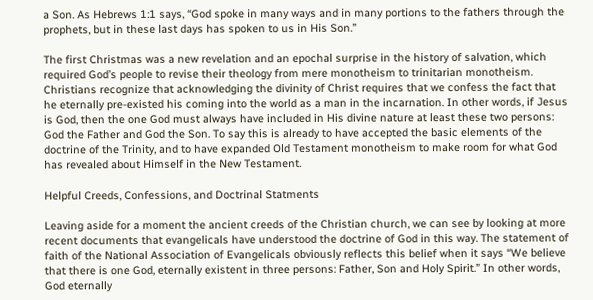a Son. As Hebrews 1:1 says, “God spoke in many ways and in many portions to the fathers through the prophets, but in these last days has spoken to us in His Son.”

The first Christmas was a new revelation and an epochal surprise in the history of salvation, which required God’s people to revise their theology from mere monotheism to trinitarian monotheism. Christians recognize that acknowledging the divinity of Christ requires that we confess the fact that he eternally pre-existed his coming into the world as a man in the incarnation. In other words, if Jesus is God, then the one God must always have included in His divine nature at least these two persons: God the Father and God the Son. To say this is already to have accepted the basic elements of the doctrine of the Trinity, and to have expanded Old Testament monotheism to make room for what God has revealed about Himself in the New Testament.

Helpful Creeds, Confessions, and Doctrinal Statments

Leaving aside for a moment the ancient creeds of the Christian church, we can see by looking at more recent documents that evangelicals have understood the doctrine of God in this way. The statement of faith of the National Association of Evangelicals obviously reflects this belief when it says “We believe that there is one God, eternally existent in three persons: Father, Son and Holy Spirit.” In other words, God eternally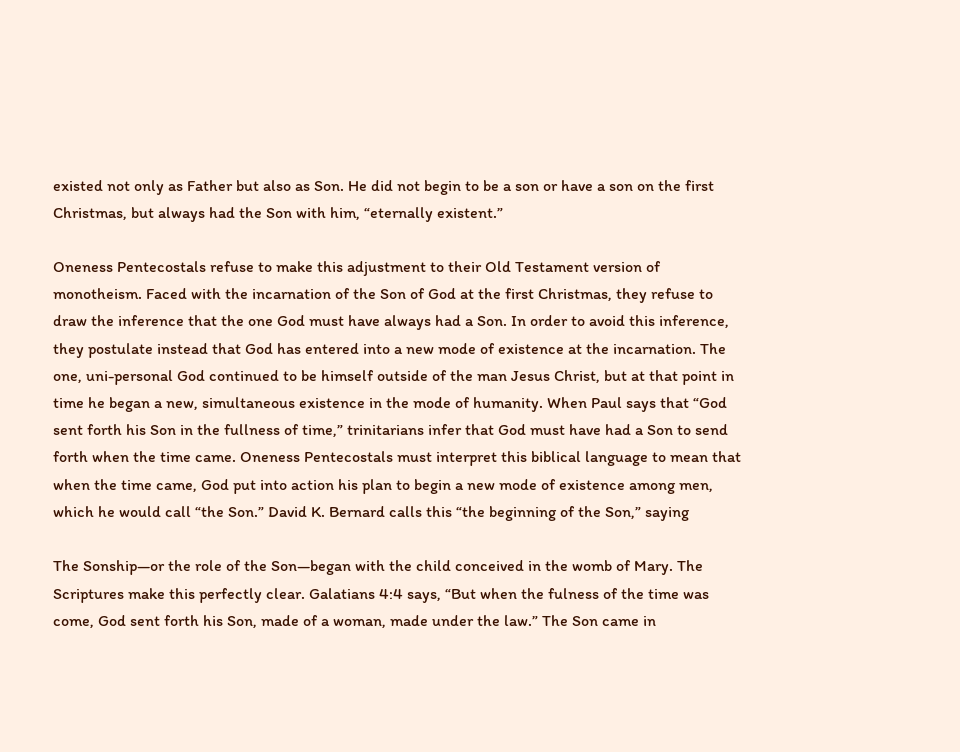existed not only as Father but also as Son. He did not begin to be a son or have a son on the first Christmas, but always had the Son with him, “eternally existent.”

Oneness Pentecostals refuse to make this adjustment to their Old Testament version of monotheism. Faced with the incarnation of the Son of God at the first Christmas, they refuse to draw the inference that the one God must have always had a Son. In order to avoid this inference, they postulate instead that God has entered into a new mode of existence at the incarnation. The one, uni-personal God continued to be himself outside of the man Jesus Christ, but at that point in time he began a new, simultaneous existence in the mode of humanity. When Paul says that “God sent forth his Son in the fullness of time,” trinitarians infer that God must have had a Son to send forth when the time came. Oneness Pentecostals must interpret this biblical language to mean that when the time came, God put into action his plan to begin a new mode of existence among men, which he would call “the Son.” David K. Bernard calls this “the beginning of the Son,” saying

The Sonship—or the role of the Son—began with the child conceived in the womb of Mary. The Scriptures make this perfectly clear. Galatians 4:4 says, “But when the fulness of the time was come, God sent forth his Son, made of a woman, made under the law.” The Son came in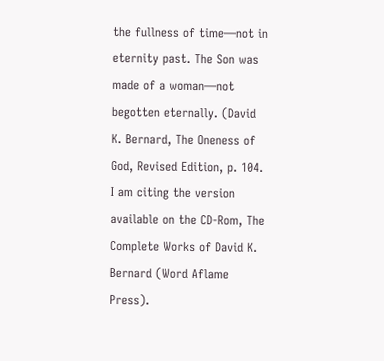the fullness of time—not in eternity past. The Son was made of a woman—not begotten eternally. (David K. Bernard, The Oneness of God, Revised Edition, p. 104. I am citing the version available on the CD-Rom, The Complete Works of David K. Bernard (Word Aflame Press).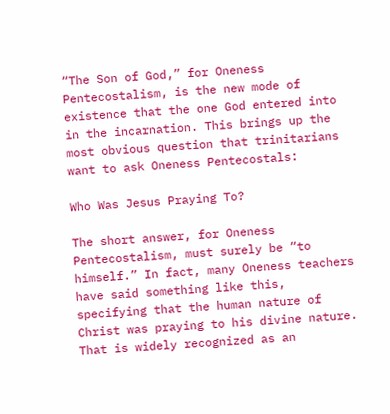“The Son of God,” for Oneness Pentecostalism, is the new mode of existence that the one God entered into in the incarnation. This brings up the most obvious question that trinitarians want to ask Oneness Pentecostals:

Who Was Jesus Praying To?

The short answer, for Oneness Pentecostalism, must surely be “to himself.” In fact, many Oneness teachers have said something like this, specifying that the human nature of Christ was praying to his divine nature. That is widely recognized as an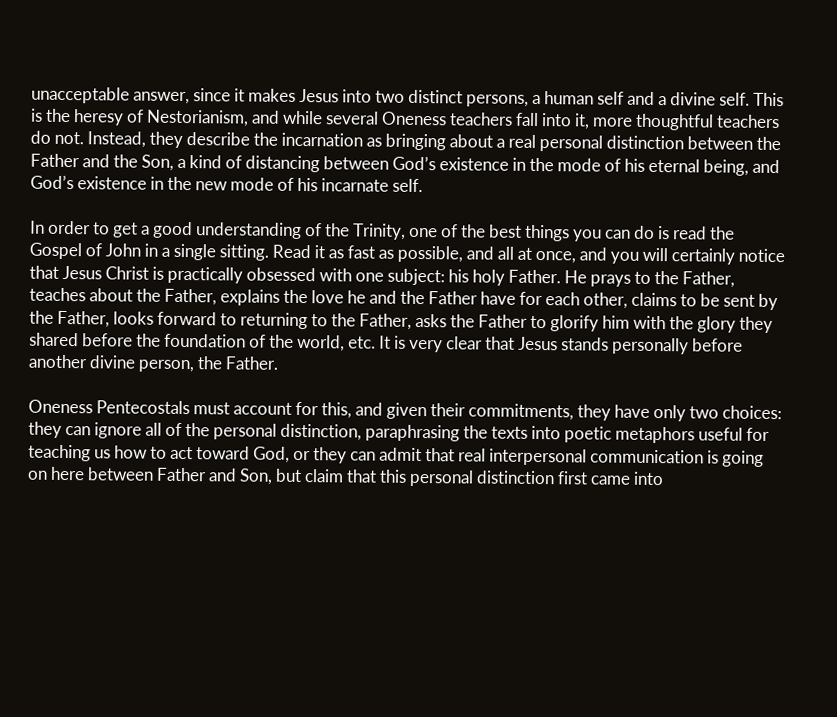unacceptable answer, since it makes Jesus into two distinct persons, a human self and a divine self. This is the heresy of Nestorianism, and while several Oneness teachers fall into it, more thoughtful teachers do not. Instead, they describe the incarnation as bringing about a real personal distinction between the Father and the Son, a kind of distancing between God’s existence in the mode of his eternal being, and God’s existence in the new mode of his incarnate self.

In order to get a good understanding of the Trinity, one of the best things you can do is read the Gospel of John in a single sitting. Read it as fast as possible, and all at once, and you will certainly notice that Jesus Christ is practically obsessed with one subject: his holy Father. He prays to the Father, teaches about the Father, explains the love he and the Father have for each other, claims to be sent by the Father, looks forward to returning to the Father, asks the Father to glorify him with the glory they shared before the foundation of the world, etc. It is very clear that Jesus stands personally before another divine person, the Father.

Oneness Pentecostals must account for this, and given their commitments, they have only two choices: they can ignore all of the personal distinction, paraphrasing the texts into poetic metaphors useful for teaching us how to act toward God, or they can admit that real interpersonal communication is going on here between Father and Son, but claim that this personal distinction first came into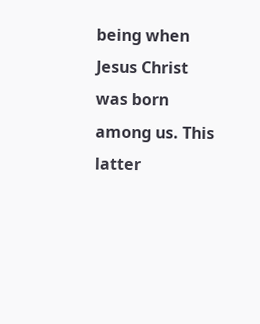being when Jesus Christ was born among us. This latter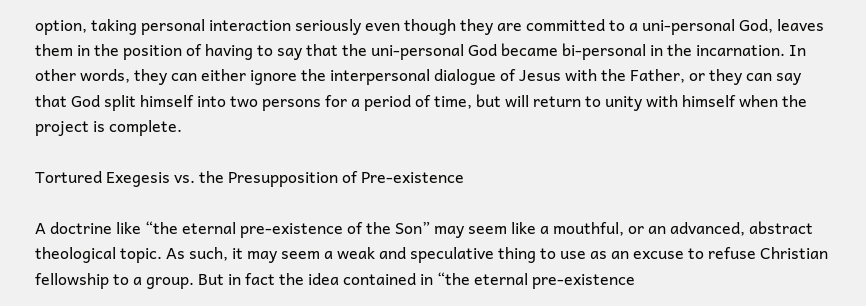option, taking personal interaction seriously even though they are committed to a uni-personal God, leaves them in the position of having to say that the uni-personal God became bi-personal in the incarnation. In other words, they can either ignore the interpersonal dialogue of Jesus with the Father, or they can say that God split himself into two persons for a period of time, but will return to unity with himself when the project is complete.

Tortured Exegesis vs. the Presupposition of Pre-existence

A doctrine like “the eternal pre-existence of the Son” may seem like a mouthful, or an advanced, abstract theological topic. As such, it may seem a weak and speculative thing to use as an excuse to refuse Christian fellowship to a group. But in fact the idea contained in “the eternal pre-existence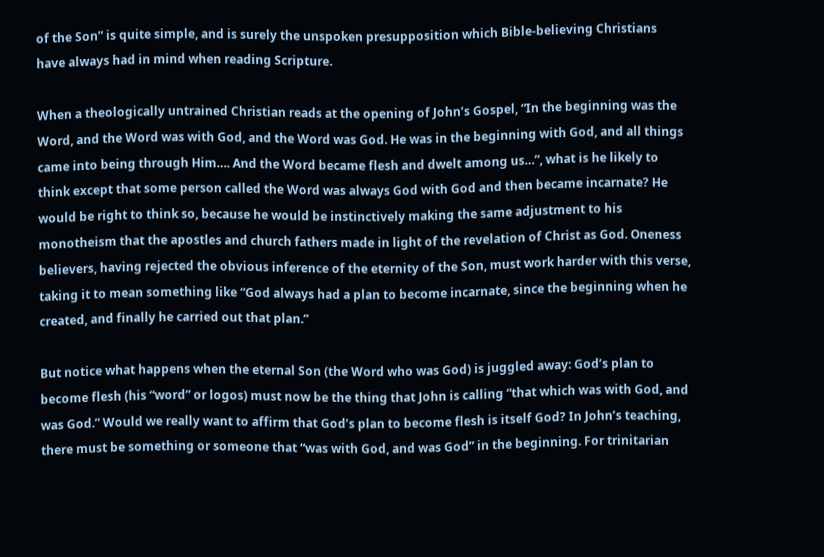of the Son” is quite simple, and is surely the unspoken presupposition which Bible-believing Christians have always had in mind when reading Scripture.

When a theologically untrained Christian reads at the opening of John’s Gospel, “In the beginning was the Word, and the Word was with God, and the Word was God. He was in the beginning with God, and all things came into being through Him…. And the Word became flesh and dwelt among us…”, what is he likely to think except that some person called the Word was always God with God and then became incarnate? He would be right to think so, because he would be instinctively making the same adjustment to his monotheism that the apostles and church fathers made in light of the revelation of Christ as God. Oneness believers, having rejected the obvious inference of the eternity of the Son, must work harder with this verse, taking it to mean something like “God always had a plan to become incarnate, since the beginning when he created, and finally he carried out that plan.”

But notice what happens when the eternal Son (the Word who was God) is juggled away: God’s plan to become flesh (his “word” or logos) must now be the thing that John is calling “that which was with God, and was God.” Would we really want to affirm that God’s plan to become flesh is itself God? In John’s teaching, there must be something or someone that “was with God, and was God” in the beginning. For trinitarian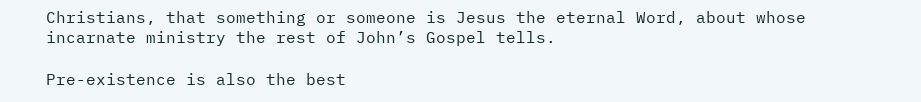Christians, that something or someone is Jesus the eternal Word, about whose incarnate ministry the rest of John’s Gospel tells.

Pre-existence is also the best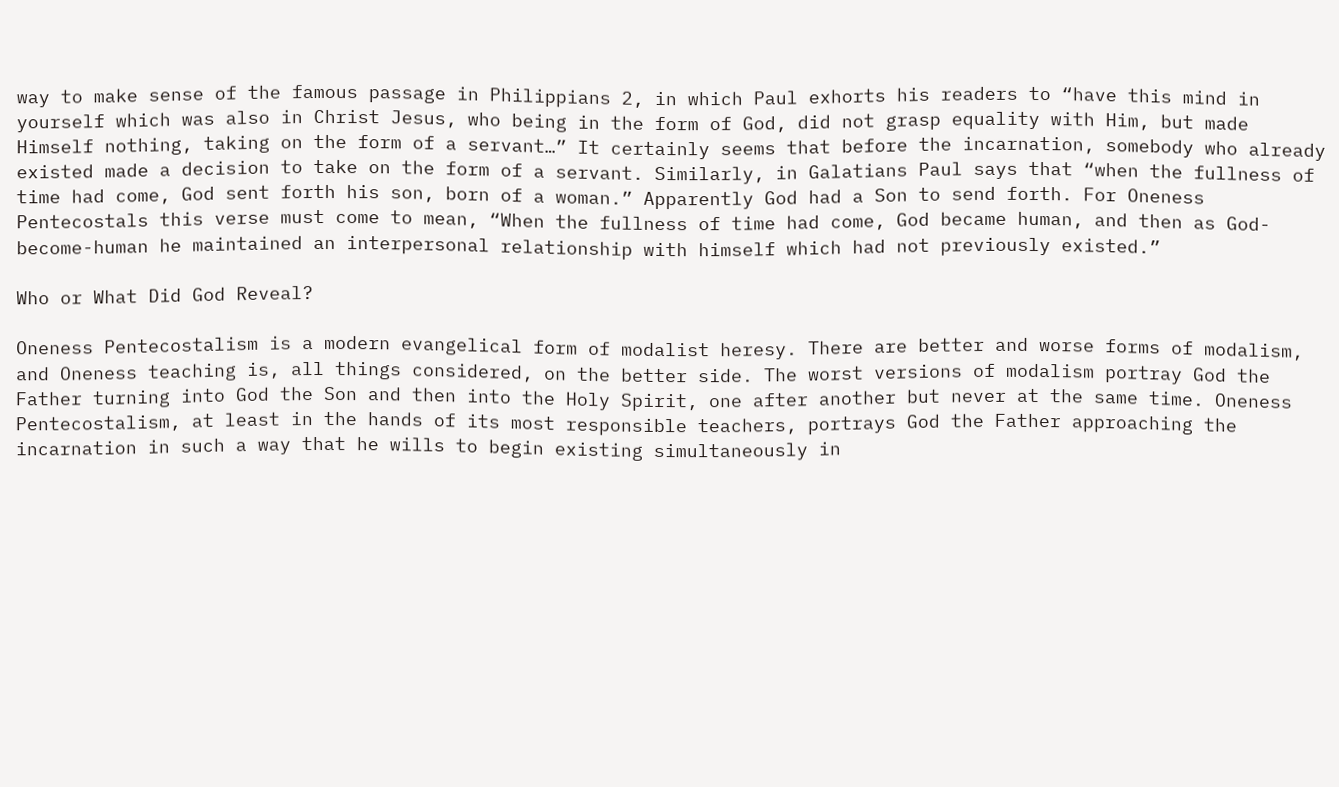way to make sense of the famous passage in Philippians 2, in which Paul exhorts his readers to “have this mind in yourself which was also in Christ Jesus, who being in the form of God, did not grasp equality with Him, but made Himself nothing, taking on the form of a servant…” It certainly seems that before the incarnation, somebody who already existed made a decision to take on the form of a servant. Similarly, in Galatians Paul says that “when the fullness of time had come, God sent forth his son, born of a woman.” Apparently God had a Son to send forth. For Oneness Pentecostals this verse must come to mean, “When the fullness of time had come, God became human, and then as God-become-human he maintained an interpersonal relationship with himself which had not previously existed.”

Who or What Did God Reveal?

Oneness Pentecostalism is a modern evangelical form of modalist heresy. There are better and worse forms of modalism, and Oneness teaching is, all things considered, on the better side. The worst versions of modalism portray God the Father turning into God the Son and then into the Holy Spirit, one after another but never at the same time. Oneness Pentecostalism, at least in the hands of its most responsible teachers, portrays God the Father approaching the incarnation in such a way that he wills to begin existing simultaneously in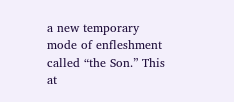a new temporary mode of enfleshment called “the Son.” This at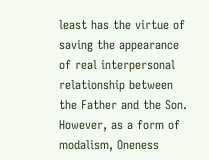least has the virtue of saving the appearance of real interpersonal relationship between the Father and the Son. However, as a form of modalism, Oneness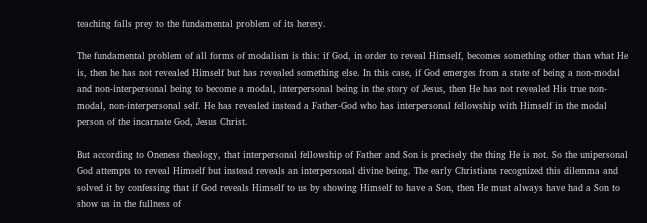teaching falls prey to the fundamental problem of its heresy.

The fundamental problem of all forms of modalism is this: if God, in order to reveal Himself, becomes something other than what He is, then he has not revealed Himself but has revealed something else. In this case, if God emerges from a state of being a non-modal and non-interpersonal being to become a modal, interpersonal being in the story of Jesus, then He has not revealed His true non-modal, non-interpersonal self. He has revealed instead a Father-God who has interpersonal fellowship with Himself in the modal person of the incarnate God, Jesus Christ.

But according to Oneness theology, that interpersonal fellowship of Father and Son is precisely the thing He is not. So the unipersonal God attempts to reveal Himself but instead reveals an interpersonal divine being. The early Christians recognized this dilemma and solved it by confessing that if God reveals Himself to us by showing Himself to have a Son, then He must always have had a Son to show us in the fullness of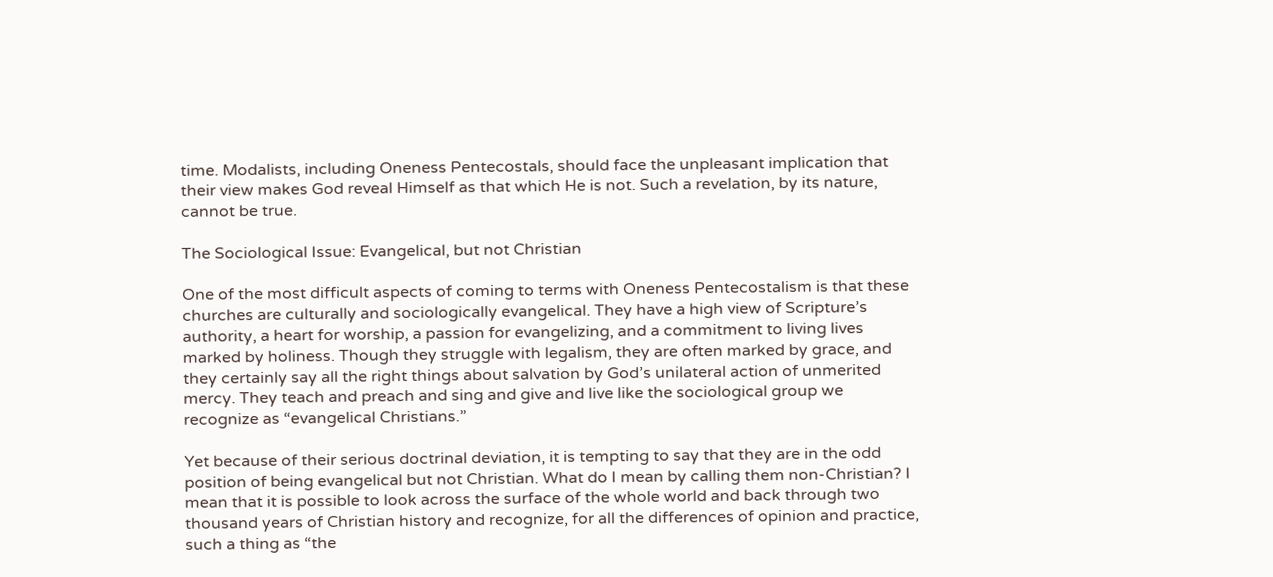time. Modalists, including Oneness Pentecostals, should face the unpleasant implication that their view makes God reveal Himself as that which He is not. Such a revelation, by its nature, cannot be true.

The Sociological Issue: Evangelical, but not Christian

One of the most difficult aspects of coming to terms with Oneness Pentecostalism is that these churches are culturally and sociologically evangelical. They have a high view of Scripture’s authority, a heart for worship, a passion for evangelizing, and a commitment to living lives marked by holiness. Though they struggle with legalism, they are often marked by grace, and they certainly say all the right things about salvation by God’s unilateral action of unmerited mercy. They teach and preach and sing and give and live like the sociological group we recognize as “evangelical Christians.”

Yet because of their serious doctrinal deviation, it is tempting to say that they are in the odd position of being evangelical but not Christian. What do I mean by calling them non-Christian? I mean that it is possible to look across the surface of the whole world and back through two thousand years of Christian history and recognize, for all the differences of opinion and practice, such a thing as “the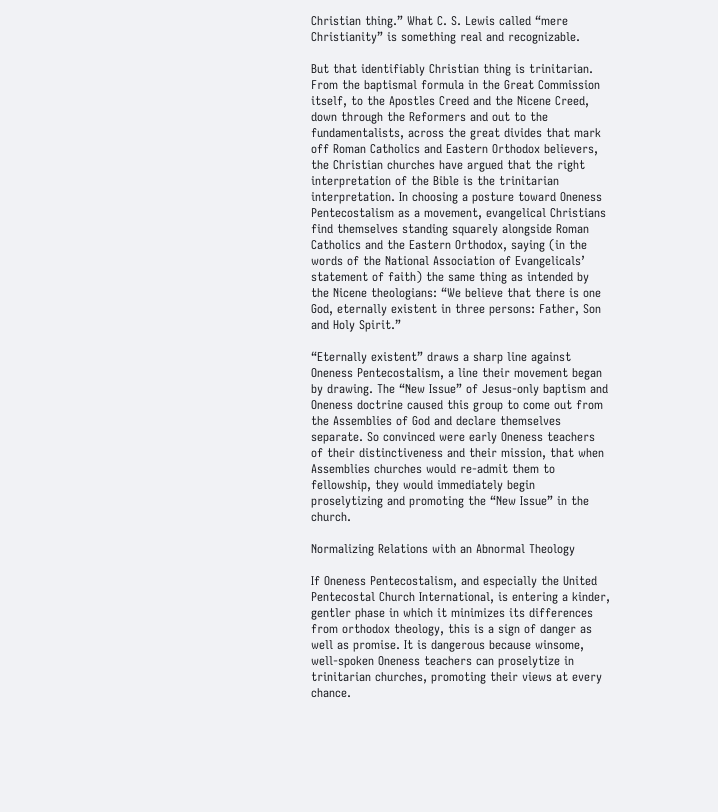Christian thing.” What C. S. Lewis called “mere Christianity” is something real and recognizable.

But that identifiably Christian thing is trinitarian. From the baptismal formula in the Great Commission itself, to the Apostles Creed and the Nicene Creed, down through the Reformers and out to the fundamentalists, across the great divides that mark off Roman Catholics and Eastern Orthodox believers, the Christian churches have argued that the right interpretation of the Bible is the trinitarian interpretation. In choosing a posture toward Oneness Pentecostalism as a movement, evangelical Christians find themselves standing squarely alongside Roman Catholics and the Eastern Orthodox, saying (in the words of the National Association of Evangelicals’ statement of faith) the same thing as intended by the Nicene theologians: “We believe that there is one God, eternally existent in three persons: Father, Son and Holy Spirit.”

“Eternally existent” draws a sharp line against Oneness Pentecostalism, a line their movement began by drawing. The “New Issue” of Jesus-only baptism and Oneness doctrine caused this group to come out from the Assemblies of God and declare themselves separate. So convinced were early Oneness teachers of their distinctiveness and their mission, that when Assemblies churches would re-admit them to fellowship, they would immediately begin proselytizing and promoting the “New Issue” in the church.

Normalizing Relations with an Abnormal Theology

If Oneness Pentecostalism, and especially the United Pentecostal Church International, is entering a kinder, gentler phase in which it minimizes its differences from orthodox theology, this is a sign of danger as well as promise. It is dangerous because winsome, well-spoken Oneness teachers can proselytize in trinitarian churches, promoting their views at every chance.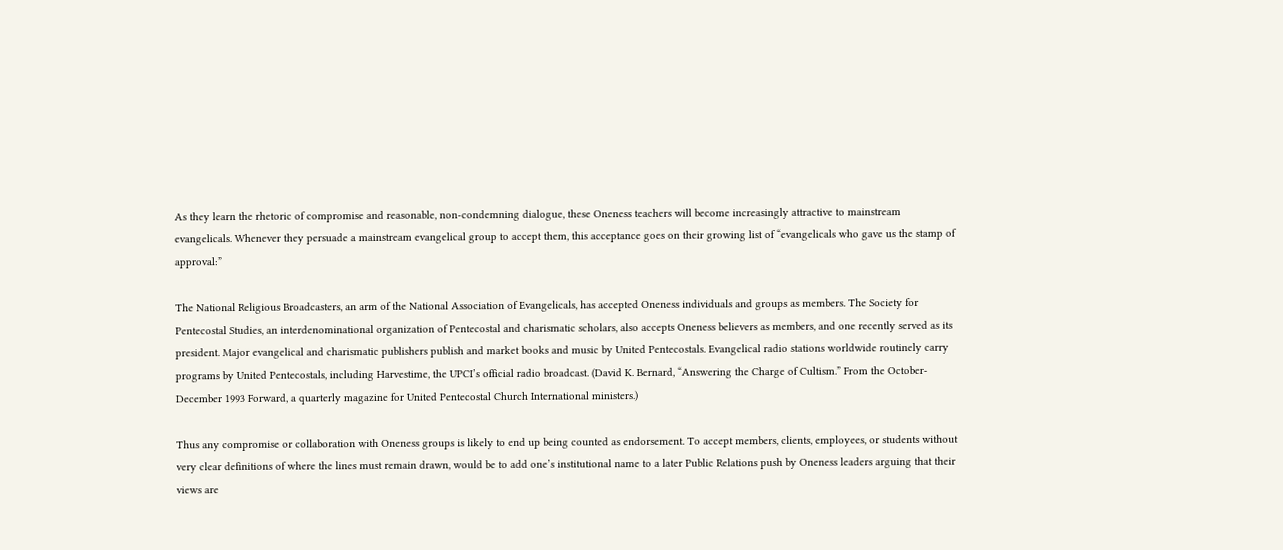As they learn the rhetoric of compromise and reasonable, non-condemning dialogue, these Oneness teachers will become increasingly attractive to mainstream evangelicals. Whenever they persuade a mainstream evangelical group to accept them, this acceptance goes on their growing list of “evangelicals who gave us the stamp of approval:”

The National Religious Broadcasters, an arm of the National Association of Evangelicals, has accepted Oneness individuals and groups as members. The Society for Pentecostal Studies, an interdenominational organization of Pentecostal and charismatic scholars, also accepts Oneness believers as members, and one recently served as its president. Major evangelical and charismatic publishers publish and market books and music by United Pentecostals. Evangelical radio stations worldwide routinely carry programs by United Pentecostals, including Harvestime, the UPCI’s official radio broadcast. (David K. Bernard, “Answering the Charge of Cultism.” From the October- December 1993 Forward, a quarterly magazine for United Pentecostal Church International ministers.)

Thus any compromise or collaboration with Oneness groups is likely to end up being counted as endorsement. To accept members, clients, employees, or students without very clear definitions of where the lines must remain drawn, would be to add one’s institutional name to a later Public Relations push by Oneness leaders arguing that their views are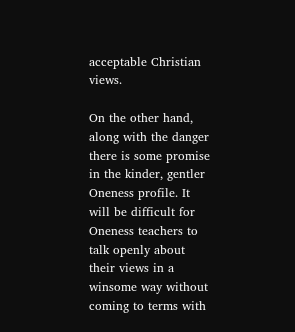acceptable Christian views.

On the other hand, along with the danger there is some promise in the kinder, gentler Oneness profile. It will be difficult for Oneness teachers to talk openly about their views in a winsome way without coming to terms with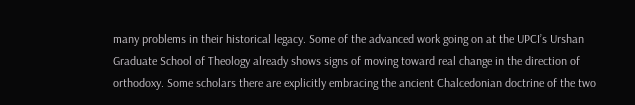many problems in their historical legacy. Some of the advanced work going on at the UPCI’s Urshan Graduate School of Theology already shows signs of moving toward real change in the direction of orthodoxy. Some scholars there are explicitly embracing the ancient Chalcedonian doctrine of the two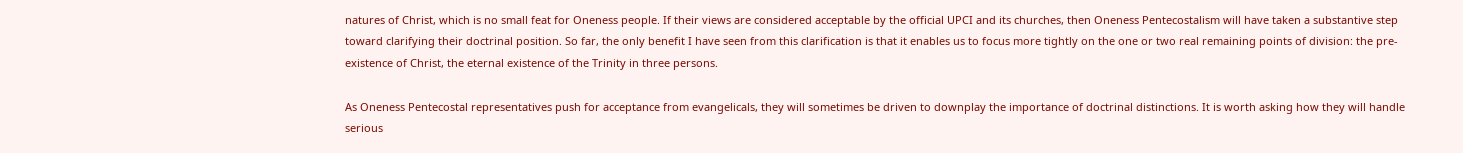natures of Christ, which is no small feat for Oneness people. If their views are considered acceptable by the official UPCI and its churches, then Oneness Pentecostalism will have taken a substantive step toward clarifying their doctrinal position. So far, the only benefit I have seen from this clarification is that it enables us to focus more tightly on the one or two real remaining points of division: the pre-existence of Christ, the eternal existence of the Trinity in three persons.

As Oneness Pentecostal representatives push for acceptance from evangelicals, they will sometimes be driven to downplay the importance of doctrinal distinctions. It is worth asking how they will handle serious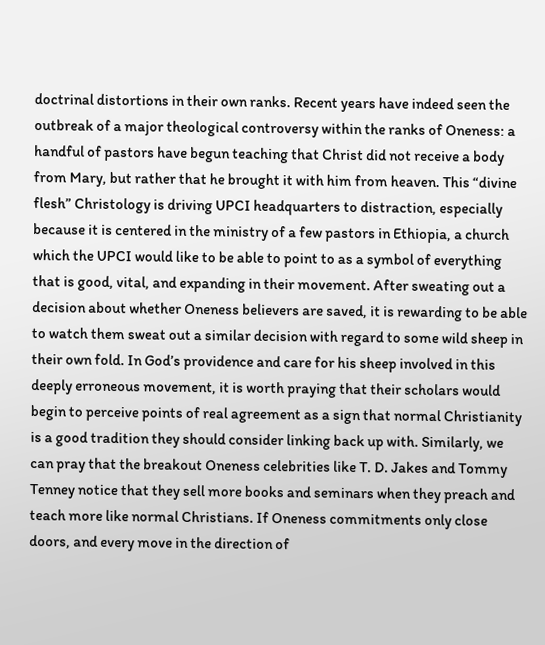doctrinal distortions in their own ranks. Recent years have indeed seen the outbreak of a major theological controversy within the ranks of Oneness: a handful of pastors have begun teaching that Christ did not receive a body from Mary, but rather that he brought it with him from heaven. This “divine flesh” Christology is driving UPCI headquarters to distraction, especially because it is centered in the ministry of a few pastors in Ethiopia, a church which the UPCI would like to be able to point to as a symbol of everything that is good, vital, and expanding in their movement. After sweating out a decision about whether Oneness believers are saved, it is rewarding to be able to watch them sweat out a similar decision with regard to some wild sheep in their own fold. In God’s providence and care for his sheep involved in this deeply erroneous movement, it is worth praying that their scholars would begin to perceive points of real agreement as a sign that normal Christianity is a good tradition they should consider linking back up with. Similarly, we can pray that the breakout Oneness celebrities like T. D. Jakes and Tommy Tenney notice that they sell more books and seminars when they preach and teach more like normal Christians. If Oneness commitments only close doors, and every move in the direction of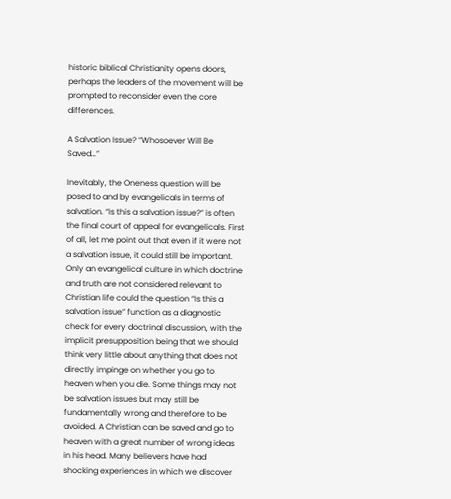historic biblical Christianity opens doors, perhaps the leaders of the movement will be prompted to reconsider even the core differences.

A Salvation Issue? “Whosoever Will Be Saved…”

Inevitably, the Oneness question will be posed to and by evangelicals in terms of salvation. “Is this a salvation issue?” is often the final court of appeal for evangelicals. First of all, let me point out that even if it were not a salvation issue, it could still be important. Only an evangelical culture in which doctrine and truth are not considered relevant to Christian life could the question “Is this a salvation issue” function as a diagnostic check for every doctrinal discussion, with the implicit presupposition being that we should think very little about anything that does not directly impinge on whether you go to heaven when you die. Some things may not be salvation issues but may still be fundamentally wrong and therefore to be avoided. A Christian can be saved and go to heaven with a great number of wrong ideas in his head. Many believers have had shocking experiences in which we discover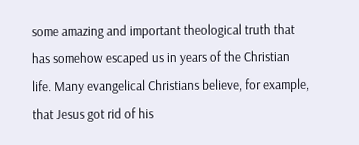some amazing and important theological truth that has somehow escaped us in years of the Christian life. Many evangelical Christians believe, for example, that Jesus got rid of his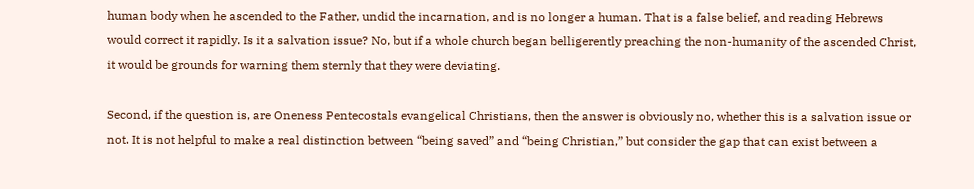human body when he ascended to the Father, undid the incarnation, and is no longer a human. That is a false belief, and reading Hebrews would correct it rapidly. Is it a salvation issue? No, but if a whole church began belligerently preaching the non-humanity of the ascended Christ, it would be grounds for warning them sternly that they were deviating.

Second, if the question is, are Oneness Pentecostals evangelical Christians, then the answer is obviously no, whether this is a salvation issue or not. It is not helpful to make a real distinction between “being saved” and “being Christian,” but consider the gap that can exist between a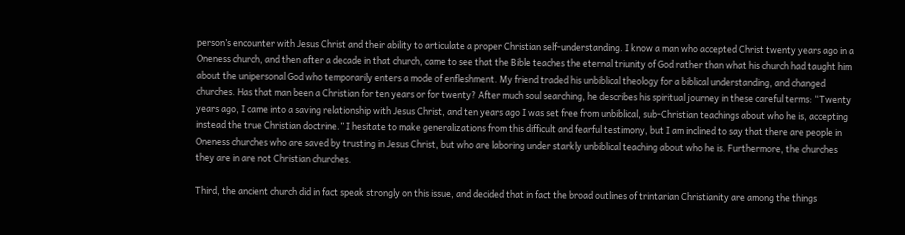person’s encounter with Jesus Christ and their ability to articulate a proper Christian self-understanding. I know a man who accepted Christ twenty years ago in a Oneness church, and then after a decade in that church, came to see that the Bible teaches the eternal triunity of God rather than what his church had taught him about the unipersonal God who temporarily enters a mode of enfleshment. My friend traded his unbiblical theology for a biblical understanding, and changed churches. Has that man been a Christian for ten years or for twenty? After much soul searching, he describes his spiritual journey in these careful terms: “Twenty years ago, I came into a saving relationship with Jesus Christ, and ten years ago I was set free from unbiblical, sub-Christian teachings about who he is, accepting instead the true Christian doctrine.” I hesitate to make generalizations from this difficult and fearful testimony, but I am inclined to say that there are people in Oneness churches who are saved by trusting in Jesus Christ, but who are laboring under starkly unbiblical teaching about who he is. Furthermore, the churches they are in are not Christian churches.

Third, the ancient church did in fact speak strongly on this issue, and decided that in fact the broad outlines of trintarian Christianity are among the things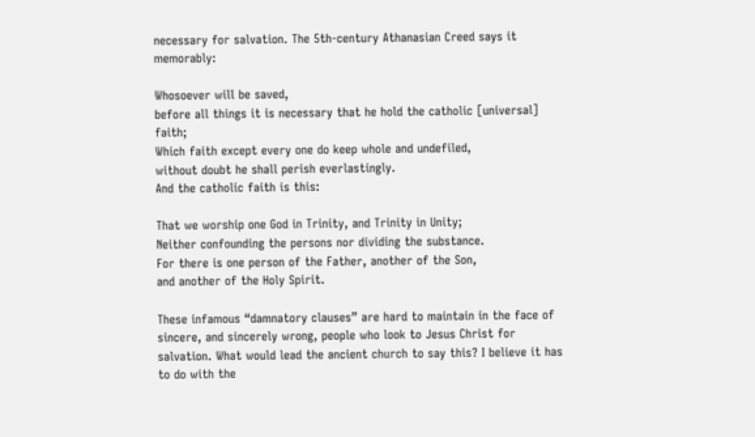necessary for salvation. The 5th-century Athanasian Creed says it memorably:

Whosoever will be saved,
before all things it is necessary that he hold the catholic [universal] faith;
Which faith except every one do keep whole and undefiled,
without doubt he shall perish everlastingly.
And the catholic faith is this:

That we worship one God in Trinity, and Trinity in Unity;
Neither confounding the persons nor dividing the substance.
For there is one person of the Father, another of the Son,
and another of the Holy Spirit.

These infamous “damnatory clauses” are hard to maintain in the face of sincere, and sincerely wrong, people who look to Jesus Christ for salvation. What would lead the ancient church to say this? I believe it has to do with the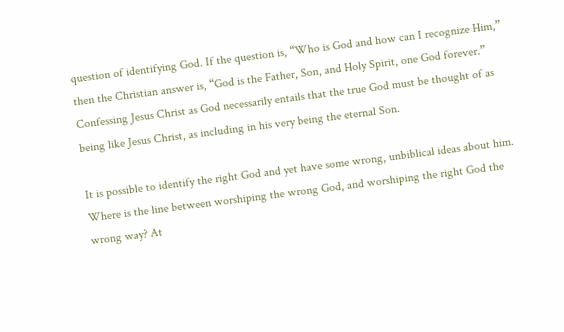question of identifying God. If the question is, “Who is God and how can I recognize Him,” then the Christian answer is, “God is the Father, Son, and Holy Spirit, one God forever.” Confessing Jesus Christ as God necessarily entails that the true God must be thought of as being like Jesus Christ, as including in his very being the eternal Son.

It is possible to identify the right God and yet have some wrong, unbiblical ideas about him. Where is the line between worshiping the wrong God, and worshiping the right God the wrong way? At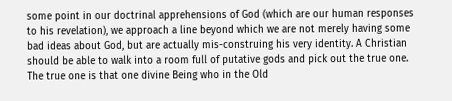some point in our doctrinal apprehensions of God (which are our human responses to his revelation), we approach a line beyond which we are not merely having some bad ideas about God, but are actually mis-construing his very identity. A Christian should be able to walk into a room full of putative gods and pick out the true one. The true one is that one divine Being who in the Old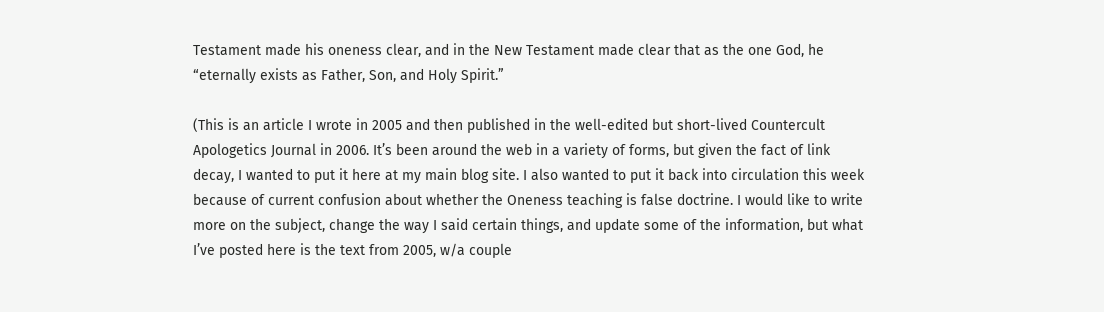Testament made his oneness clear, and in the New Testament made clear that as the one God, he “eternally exists as Father, Son, and Holy Spirit.”

(This is an article I wrote in 2005 and then published in the well-edited but short-lived Countercult Apologetics Journal in 2006. It’s been around the web in a variety of forms, but given the fact of link decay, I wanted to put it here at my main blog site. I also wanted to put it back into circulation this week because of current confusion about whether the Oneness teaching is false doctrine. I would like to write more on the subject, change the way I said certain things, and update some of the information, but what I’ve posted here is the text from 2005, w/a couple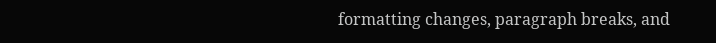formatting changes, paragraph breaks, and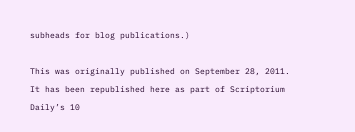subheads for blog publications.)

This was originally published on September 28, 2011.  It has been republished here as part of Scriptorium Daily’s 10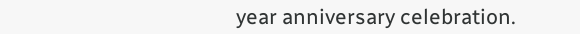year anniversary celebration.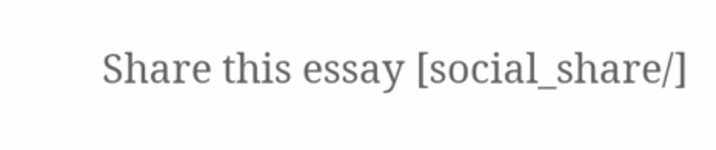Share this essay [social_share/]